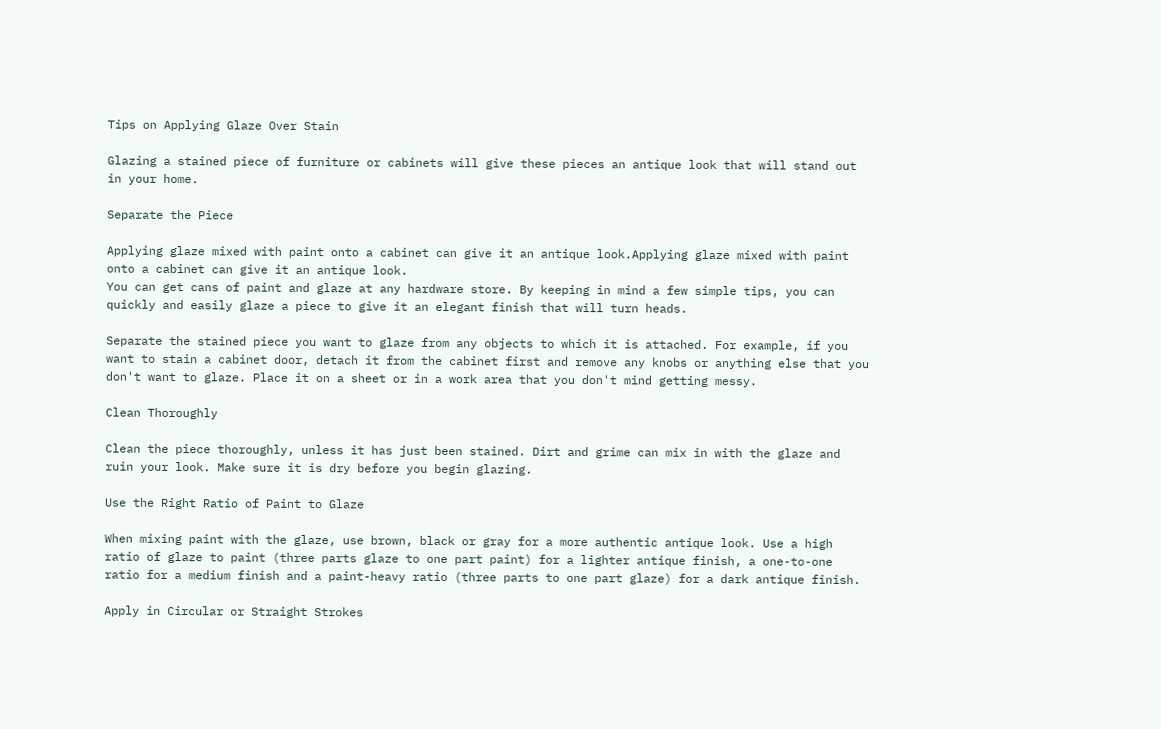Tips on Applying Glaze Over Stain

Glazing a stained piece of furniture or cabinets will give these pieces an antique look that will stand out in your home.

Separate the Piece

Applying glaze mixed with paint onto a cabinet can give it an antique look.Applying glaze mixed with paint onto a cabinet can give it an antique look.
You can get cans of paint and glaze at any hardware store. By keeping in mind a few simple tips, you can quickly and easily glaze a piece to give it an elegant finish that will turn heads.

Separate the stained piece you want to glaze from any objects to which it is attached. For example, if you want to stain a cabinet door, detach it from the cabinet first and remove any knobs or anything else that you don't want to glaze. Place it on a sheet or in a work area that you don't mind getting messy.

Clean Thoroughly

Clean the piece thoroughly, unless it has just been stained. Dirt and grime can mix in with the glaze and ruin your look. Make sure it is dry before you begin glazing.

Use the Right Ratio of Paint to Glaze

When mixing paint with the glaze, use brown, black or gray for a more authentic antique look. Use a high ratio of glaze to paint (three parts glaze to one part paint) for a lighter antique finish, a one-to-one ratio for a medium finish and a paint-heavy ratio (three parts to one part glaze) for a dark antique finish.

Apply in Circular or Straight Strokes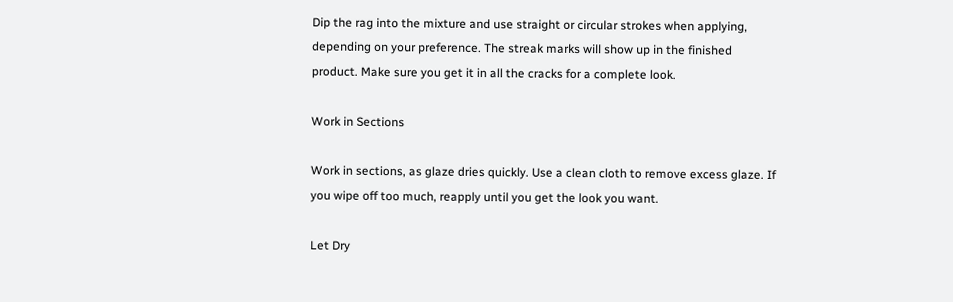Dip the rag into the mixture and use straight or circular strokes when applying, depending on your preference. The streak marks will show up in the finished product. Make sure you get it in all the cracks for a complete look.

Work in Sections

Work in sections, as glaze dries quickly. Use a clean cloth to remove excess glaze. If you wipe off too much, reapply until you get the look you want.

Let Dry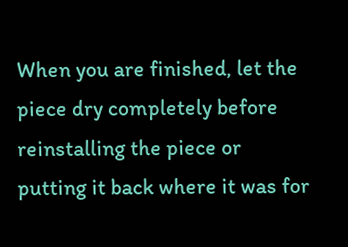When you are finished, let the piece dry completely before reinstalling the piece or putting it back where it was for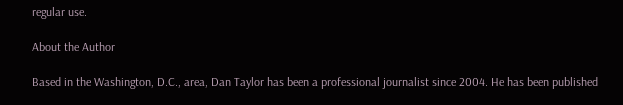regular use.

About the Author

Based in the Washington, D.C., area, Dan Taylor has been a professional journalist since 2004. He has been published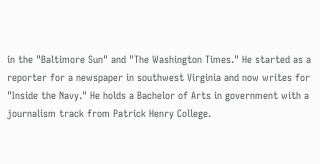in the "Baltimore Sun" and "The Washington Times." He started as a reporter for a newspaper in southwest Virginia and now writes for "Inside the Navy." He holds a Bachelor of Arts in government with a journalism track from Patrick Henry College.